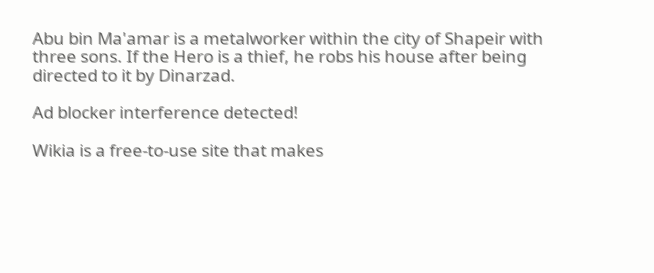Abu bin Ma'amar is a metalworker within the city of Shapeir with three sons. If the Hero is a thief, he robs his house after being directed to it by Dinarzad.

Ad blocker interference detected!

Wikia is a free-to-use site that makes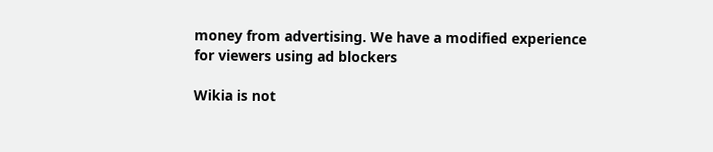money from advertising. We have a modified experience for viewers using ad blockers

Wikia is not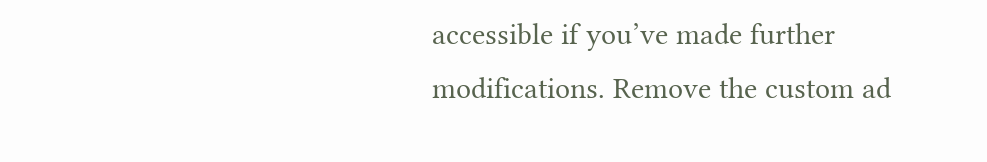accessible if you’ve made further modifications. Remove the custom ad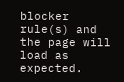blocker rule(s) and the page will load as expected.